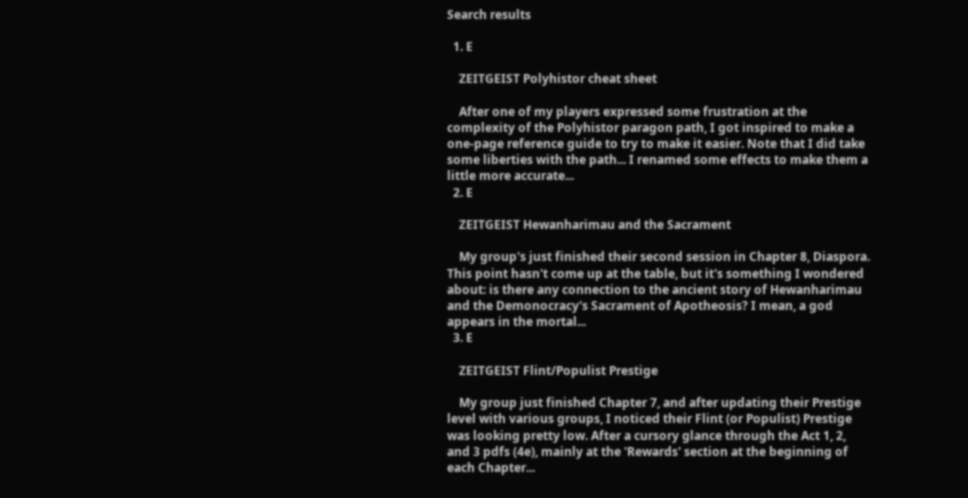Search results

  1. E

    ZEITGEIST Polyhistor cheat sheet

    After one of my players expressed some frustration at the complexity of the Polyhistor paragon path, I got inspired to make a one-page reference guide to try to make it easier. Note that I did take some liberties with the path... I renamed some effects to make them a little more accurate...
  2. E

    ZEITGEIST Hewanharimau and the Sacrament

    My group's just finished their second session in Chapter 8, Diaspora. This point hasn't come up at the table, but it's something I wondered about: is there any connection to the ancient story of Hewanharimau and the Demonocracy's Sacrament of Apotheosis? I mean, a god appears in the mortal...
  3. E

    ZEITGEIST Flint/Populist Prestige

    My group just finished Chapter 7, and after updating their Prestige level with various groups, I noticed their Flint (or Populist) Prestige was looking pretty low. After a cursory glance through the Act 1, 2, and 3 pdfs (4e), mainly at the 'Rewards' section at the beginning of each Chapter...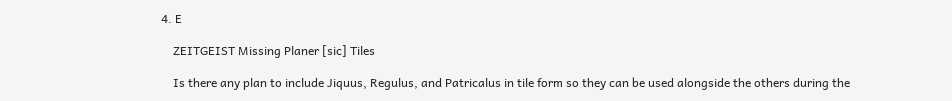4. E

    ZEITGEIST Missing Planer [sic] Tiles

    Is there any plan to include Jiquus, Regulus, and Patricalus in tile form so they can be used alongside the others during the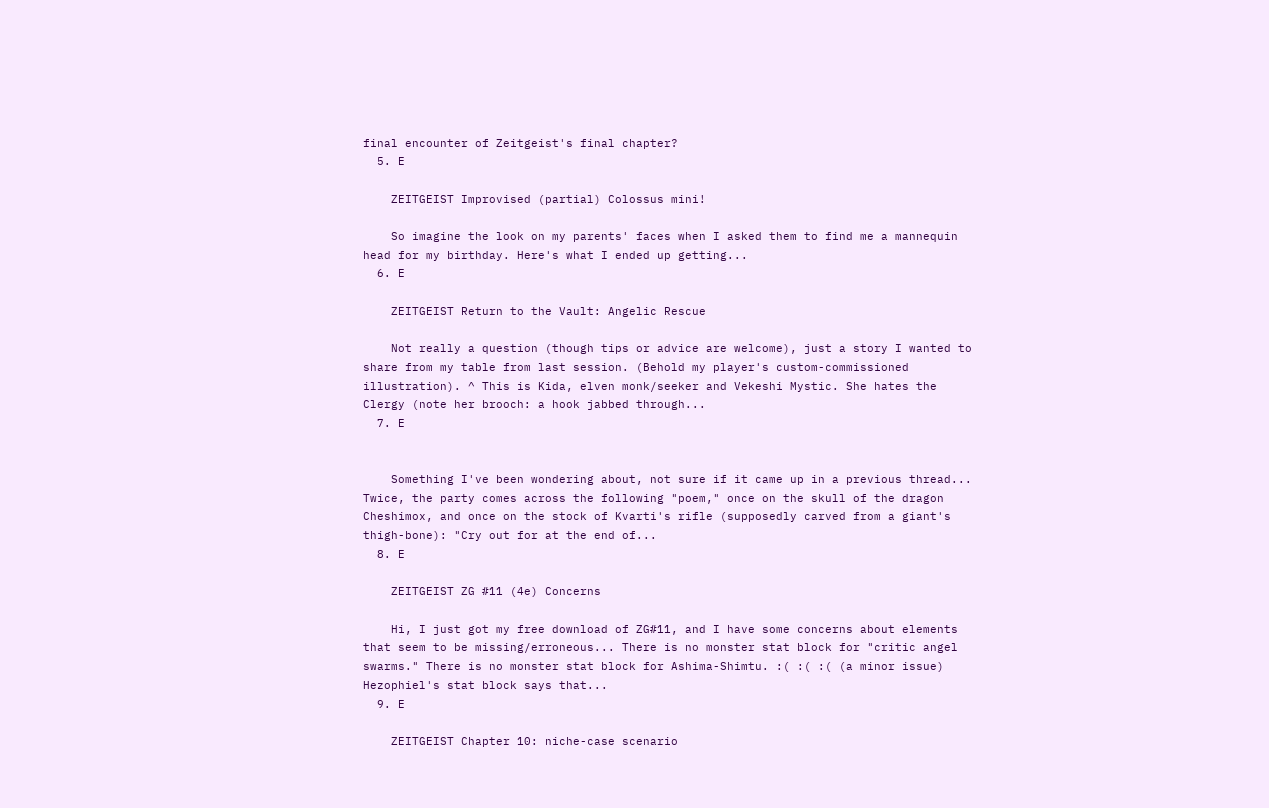final encounter of Zeitgeist's final chapter?
  5. E

    ZEITGEIST Improvised (partial) Colossus mini!

    So imagine the look on my parents' faces when I asked them to find me a mannequin head for my birthday. Here's what I ended up getting...
  6. E

    ZEITGEIST Return to the Vault: Angelic Rescue

    Not really a question (though tips or advice are welcome), just a story I wanted to share from my table from last session. (Behold my player's custom-commissioned illustration). ^ This is Kida, elven monk/seeker and Vekeshi Mystic. She hates the Clergy (note her brooch: a hook jabbed through...
  7. E


    Something I've been wondering about, not sure if it came up in a previous thread... Twice, the party comes across the following "poem," once on the skull of the dragon Cheshimox, and once on the stock of Kvarti's rifle (supposedly carved from a giant's thigh-bone): "Cry out for at the end of...
  8. E

    ZEITGEIST ZG #11 (4e) Concerns

    Hi, I just got my free download of ZG#11, and I have some concerns about elements that seem to be missing/erroneous... There is no monster stat block for "critic angel swarms." There is no monster stat block for Ashima-Shimtu. :( :( :( (a minor issue) Hezophiel's stat block says that...
  9. E

    ZEITGEIST Chapter 10: niche-case scenario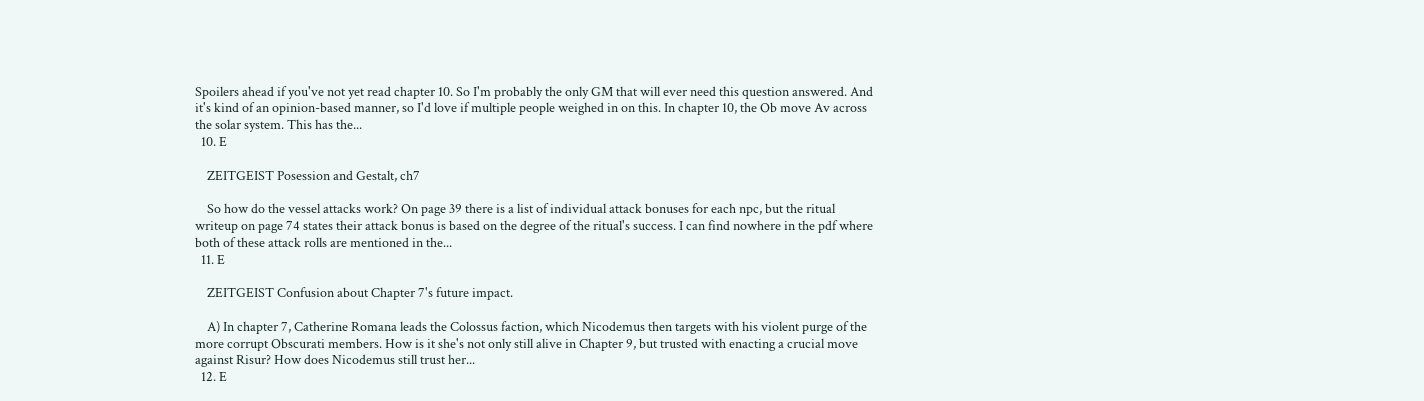Spoilers ahead if you've not yet read chapter 10. So I'm probably the only GM that will ever need this question answered. And it's kind of an opinion-based manner, so I'd love if multiple people weighed in on this. In chapter 10, the Ob move Av across the solar system. This has the...
  10. E

    ZEITGEIST Posession and Gestalt, ch7

    So how do the vessel attacks work? On page 39 there is a list of individual attack bonuses for each npc, but the ritual writeup on page 74 states their attack bonus is based on the degree of the ritual's success. I can find nowhere in the pdf where both of these attack rolls are mentioned in the...
  11. E

    ZEITGEIST Confusion about Chapter 7's future impact.

    A) In chapter 7, Catherine Romana leads the Colossus faction, which Nicodemus then targets with his violent purge of the more corrupt Obscurati members. How is it she's not only still alive in Chapter 9, but trusted with enacting a crucial move against Risur? How does Nicodemus still trust her...
  12. E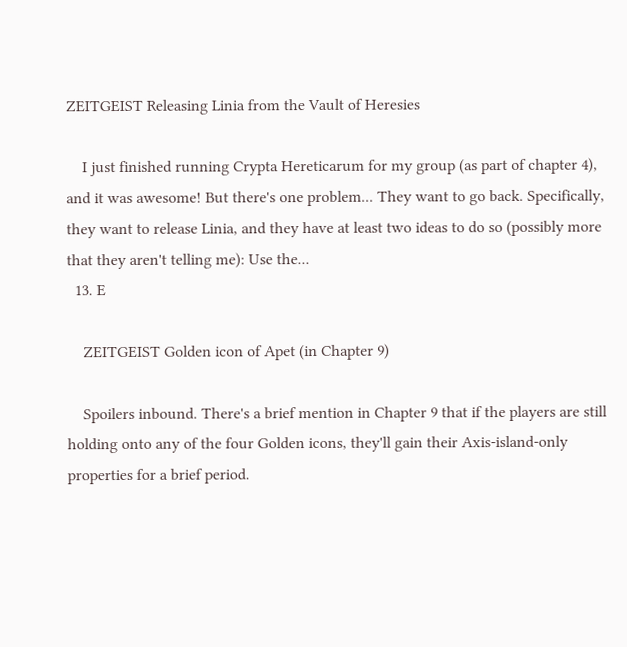ZEITGEIST Releasing Linia from the Vault of Heresies

    I just finished running Crypta Hereticarum for my group (as part of chapter 4), and it was awesome! But there's one problem... They want to go back. Specifically, they want to release Linia, and they have at least two ideas to do so (possibly more that they aren't telling me): Use the...
  13. E

    ZEITGEIST Golden icon of Apet (in Chapter 9)

    Spoilers inbound. There's a brief mention in Chapter 9 that if the players are still holding onto any of the four Golden icons, they'll gain their Axis-island-only properties for a brief period.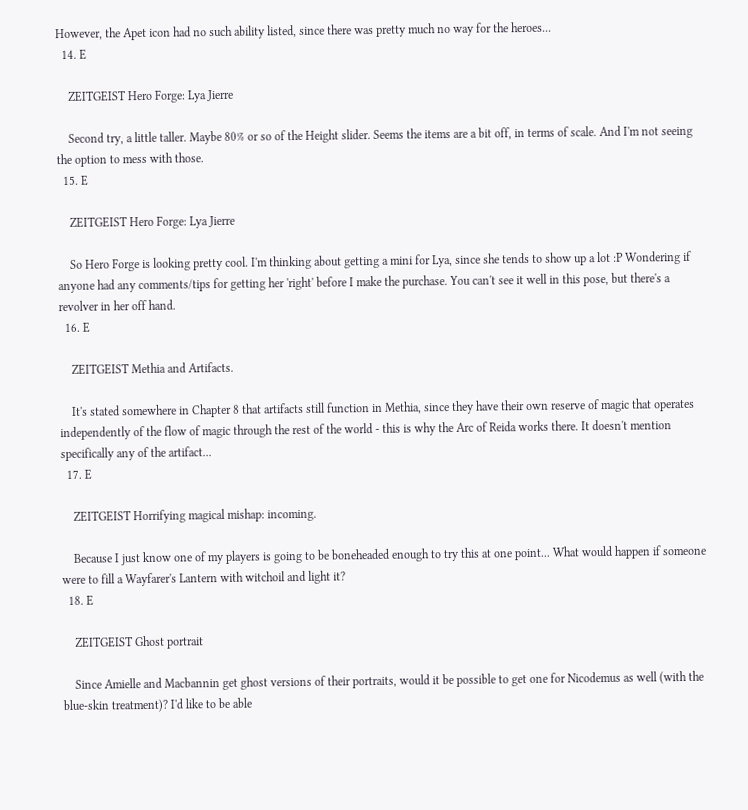However, the Apet icon had no such ability listed, since there was pretty much no way for the heroes...
  14. E

    ZEITGEIST Hero Forge: Lya Jierre

    Second try, a little taller. Maybe 80% or so of the Height slider. Seems the items are a bit off, in terms of scale. And I'm not seeing the option to mess with those.
  15. E

    ZEITGEIST Hero Forge: Lya Jierre

    So Hero Forge is looking pretty cool. I'm thinking about getting a mini for Lya, since she tends to show up a lot :P Wondering if anyone had any comments/tips for getting her 'right' before I make the purchase. You can't see it well in this pose, but there's a revolver in her off hand.
  16. E

    ZEITGEIST Methia and Artifacts.

    It's stated somewhere in Chapter 8 that artifacts still function in Methia, since they have their own reserve of magic that operates independently of the flow of magic through the rest of the world - this is why the Arc of Reida works there. It doesn't mention specifically any of the artifact...
  17. E

    ZEITGEIST Horrifying magical mishap: incoming.

    Because I just know one of my players is going to be boneheaded enough to try this at one point... What would happen if someone were to fill a Wayfarer's Lantern with witchoil and light it?
  18. E

    ZEITGEIST Ghost portrait

    Since Amielle and Macbannin get ghost versions of their portraits, would it be possible to get one for Nicodemus as well (with the blue-skin treatment)? I'd like to be able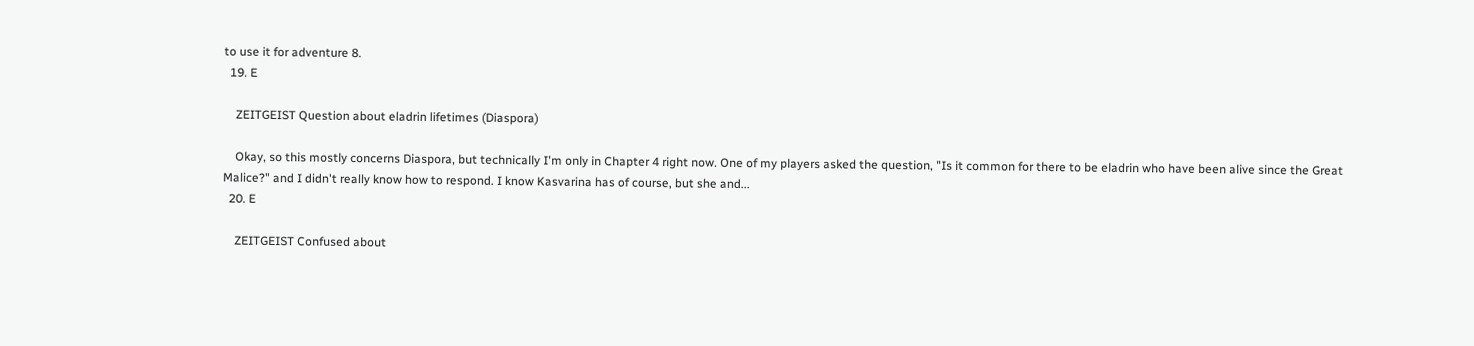to use it for adventure 8.
  19. E

    ZEITGEIST Question about eladrin lifetimes (Diaspora)

    Okay, so this mostly concerns Diaspora, but technically I'm only in Chapter 4 right now. One of my players asked the question, "Is it common for there to be eladrin who have been alive since the Great Malice?" and I didn't really know how to respond. I know Kasvarina has of course, but she and...
  20. E

    ZEITGEIST Confused about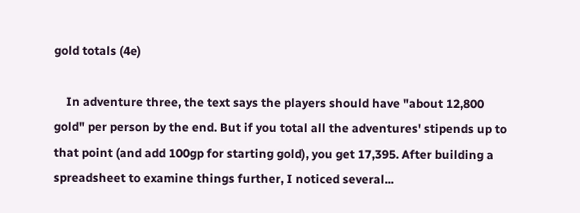gold totals (4e)

    In adventure three, the text says the players should have "about 12,800 gold" per person by the end. But if you total all the adventures' stipends up to that point (and add 100gp for starting gold), you get 17,395. After building a spreadsheet to examine things further, I noticed several...